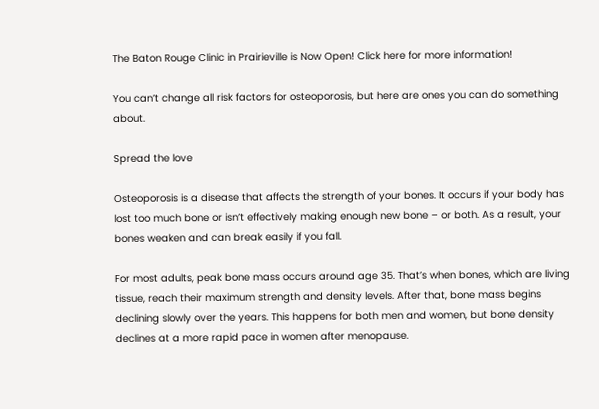The Baton Rouge Clinic in Prairieville is Now Open! Click here for more information!

You can’t change all risk factors for osteoporosis, but here are ones you can do something about.

Spread the love

Osteoporosis is a disease that affects the strength of your bones. It occurs if your body has lost too much bone or isn’t effectively making enough new bone – or both. As a result, your bones weaken and can break easily if you fall.

For most adults, peak bone mass occurs around age 35. That’s when bones, which are living tissue, reach their maximum strength and density levels. After that, bone mass begins declining slowly over the years. This happens for both men and women, but bone density declines at a more rapid pace in women after menopause.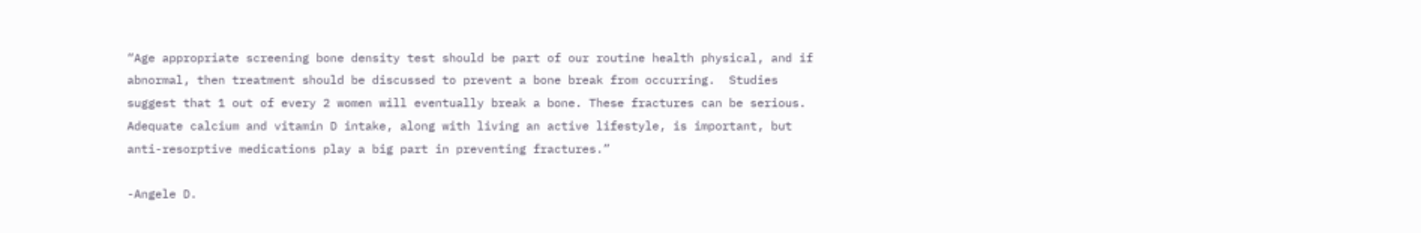“Age appropriate screening bone density test should be part of our routine health physical, and if abnormal, then treatment should be discussed to prevent a bone break from occurring.  Studies suggest that 1 out of every 2 women will eventually break a bone. These fractures can be serious. Adequate calcium and vitamin D intake, along with living an active lifestyle, is important, but anti-resorptive medications play a big part in preventing fractures.”

-Angele D.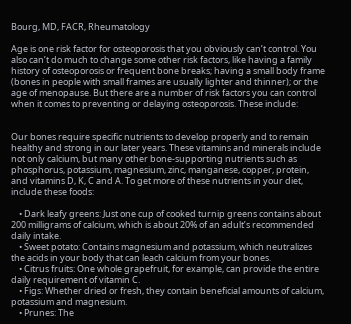Bourg, MD, FACR, Rheumatology

Age is one risk factor for osteoporosis that you obviously can’t control. You also can’t do much to change some other risk factors, like having a family history of osteoporosis or frequent bone breaks; having a small body frame (bones in people with small frames are usually lighter and thinner); or the age of menopause. But there are a number of risk factors you can control when it comes to preventing or delaying osteoporosis. These include:


Our bones require specific nutrients to develop properly and to remain healthy and strong in our later years. These vitamins and minerals include not only calcium, but many other bone-supporting nutrients such as phosphorus, potassium, magnesium, zinc, manganese, copper, protein, and vitamins D, K, C and A. To get more of these nutrients in your diet, include these foods:

    • Dark leafy greens: Just one cup of cooked turnip greens contains about 200 milligrams of calcium, which is about 20% of an adult’s recommended daily intake.
    • Sweet potato: Contains magnesium and potassium, which neutralizes the acids in your body that can leach calcium from your bones.
    • Citrus fruits: One whole grapefruit, for example, can provide the entire daily requirement of vitamin C.
    • Figs: Whether dried or fresh, they contain beneficial amounts of calcium, potassium and magnesium.
    • Prunes: The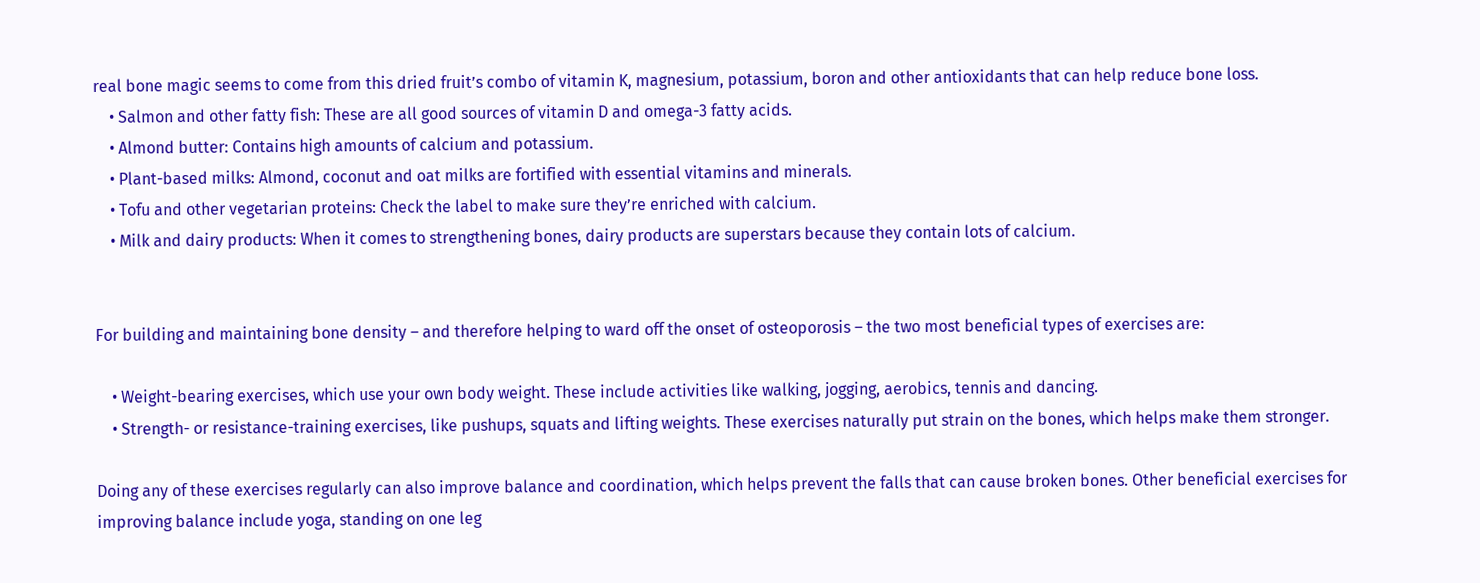real bone magic seems to come from this dried fruit’s combo of vitamin K, magnesium, potassium, boron and other antioxidants that can help reduce bone loss.
    • Salmon and other fatty fish: These are all good sources of vitamin D and omega-3 fatty acids.
    • Almond butter: Contains high amounts of calcium and potassium.
    • Plant-based milks: Almond, coconut and oat milks are fortified with essential vitamins and minerals.
    • Tofu and other vegetarian proteins: Check the label to make sure they’re enriched with calcium.
    • Milk and dairy products: When it comes to strengthening bones, dairy products are superstars because they contain lots of calcium.


For building and maintaining bone density – and therefore helping to ward off the onset of osteoporosis – the two most beneficial types of exercises are:

    • Weight-bearing exercises, which use your own body weight. These include activities like walking, jogging, aerobics, tennis and dancing.
    • Strength- or resistance-training exercises, like pushups, squats and lifting weights. These exercises naturally put strain on the bones, which helps make them stronger.

Doing any of these exercises regularly can also improve balance and coordination, which helps prevent the falls that can cause broken bones. Other beneficial exercises for improving balance include yoga, standing on one leg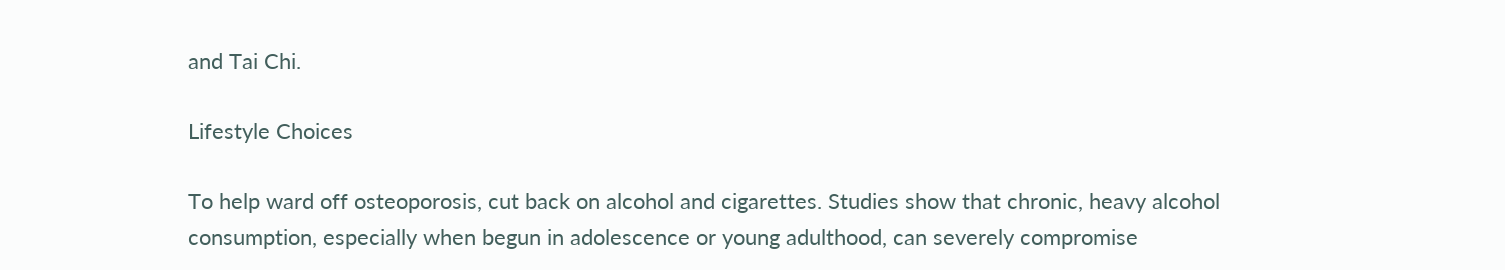and Tai Chi.

Lifestyle Choices

To help ward off osteoporosis, cut back on alcohol and cigarettes. Studies show that chronic, heavy alcohol consumption, especially when begun in adolescence or young adulthood, can severely compromise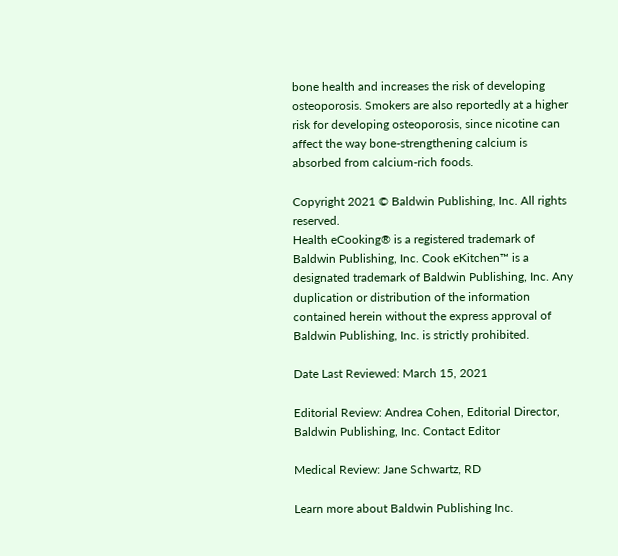bone health and increases the risk of developing osteoporosis. Smokers are also reportedly at a higher risk for developing osteoporosis, since nicotine can affect the way bone-strengthening calcium is absorbed from calcium-rich foods.

Copyright 2021 © Baldwin Publishing, Inc. All rights reserved.
Health eCooking® is a registered trademark of Baldwin Publishing, Inc. Cook eKitchen™ is a designated trademark of Baldwin Publishing, Inc. Any duplication or distribution of the information contained herein without the express approval of Baldwin Publishing, Inc. is strictly prohibited.

Date Last Reviewed: March 15, 2021

Editorial Review: Andrea Cohen, Editorial Director, Baldwin Publishing, Inc. Contact Editor

Medical Review: Jane Schwartz, RD

Learn more about Baldwin Publishing Inc.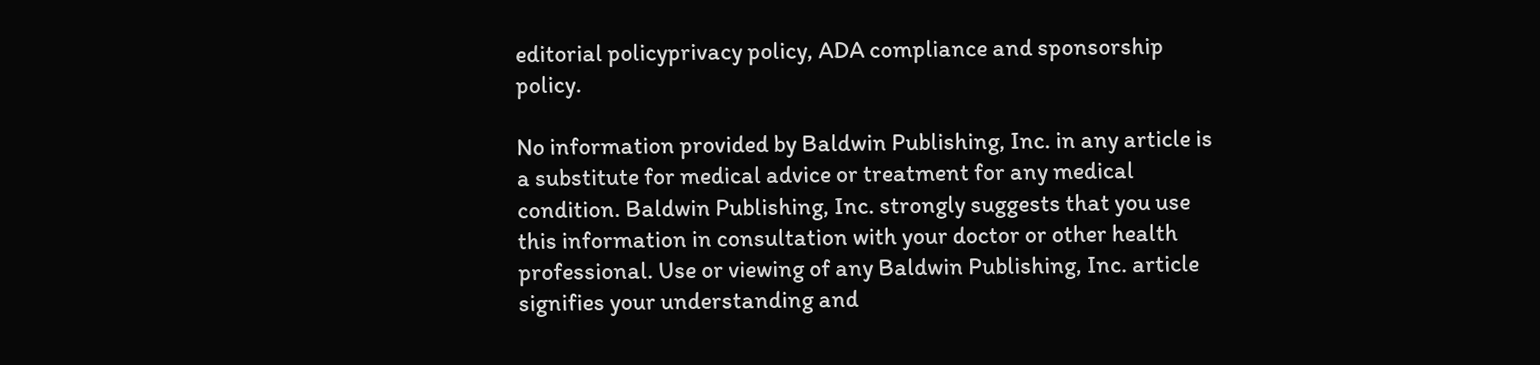editorial policyprivacy policy, ADA compliance and sponsorship policy.

No information provided by Baldwin Publishing, Inc. in any article is a substitute for medical advice or treatment for any medical condition. Baldwin Publishing, Inc. strongly suggests that you use this information in consultation with your doctor or other health professional. Use or viewing of any Baldwin Publishing, Inc. article signifies your understanding and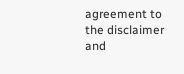agreement to the disclaimer and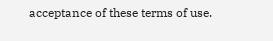acceptance of these terms of use.